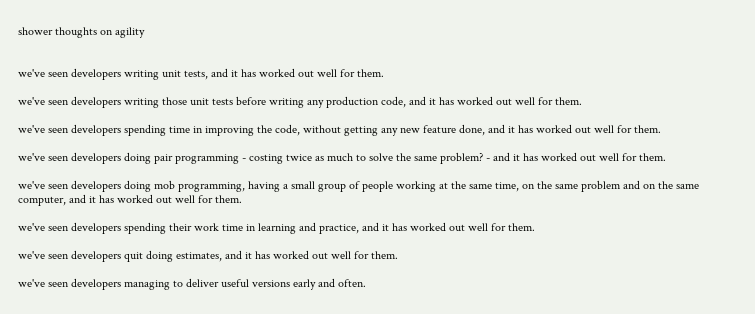shower thoughts on agility


we've seen developers writing unit tests, and it has worked out well for them.

we've seen developers writing those unit tests before writing any production code, and it has worked out well for them.

we've seen developers spending time in improving the code, without getting any new feature done, and it has worked out well for them.

we've seen developers doing pair programming - costing twice as much to solve the same problem? - and it has worked out well for them.

we've seen developers doing mob programming, having a small group of people working at the same time, on the same problem and on the same computer, and it has worked out well for them.

we've seen developers spending their work time in learning and practice, and it has worked out well for them.

we've seen developers quit doing estimates, and it has worked out well for them.

we've seen developers managing to deliver useful versions early and often.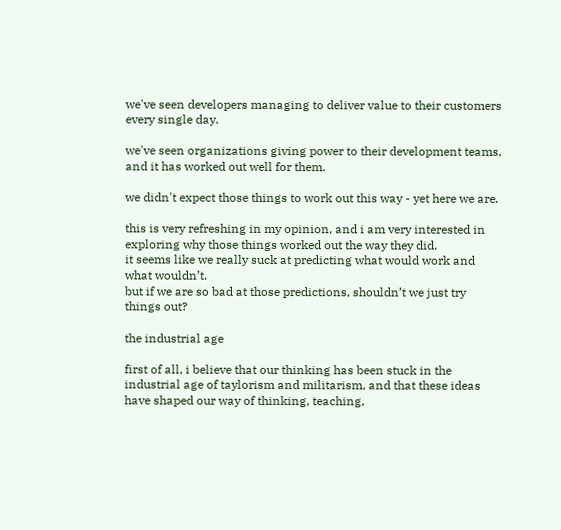we've seen developers managing to deliver value to their customers every single day.

we've seen organizations giving power to their development teams, and it has worked out well for them.

we didn't expect those things to work out this way - yet here we are.

this is very refreshing in my opinion, and i am very interested in exploring why those things worked out the way they did.
it seems like we really suck at predicting what would work and what wouldn’t.
but if we are so bad at those predictions, shouldn’t we just try things out?

the industrial age

first of all, i believe that our thinking has been stuck in the industrial age of taylorism and militarism, and that these ideas have shaped our way of thinking, teaching,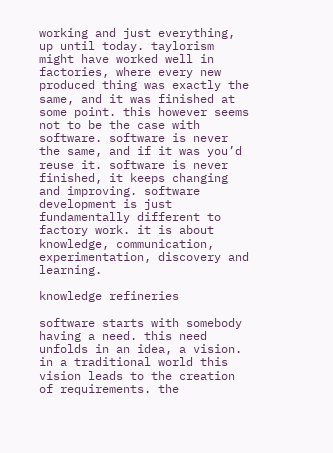working and just everything, up until today. taylorism might have worked well in factories, where every new produced thing was exactly the same, and it was finished at some point. this however seems not to be the case with software. software is never the same, and if it was you’d reuse it. software is never finished, it keeps changing and improving. software development is just fundamentally different to factory work. it is about knowledge, communication, experimentation, discovery and learning.

knowledge refineries

software starts with somebody having a need. this need unfolds in an idea, a vision. in a traditional world this vision leads to the creation of requirements. the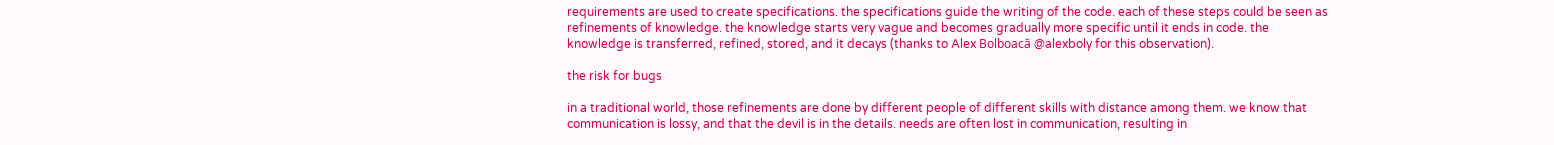requirements are used to create specifications. the specifications guide the writing of the code. each of these steps could be seen as refinements of knowledge. the knowledge starts very vague and becomes gradually more specific until it ends in code. the knowledge is transferred, refined, stored, and it decays (thanks to Alex Bolboacă @alexboly for this observation).

the risk for bugs

in a traditional world, those refinements are done by different people of different skills with distance among them. we know that communication is lossy, and that the devil is in the details. needs are often lost in communication, resulting in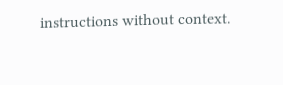instructions without context.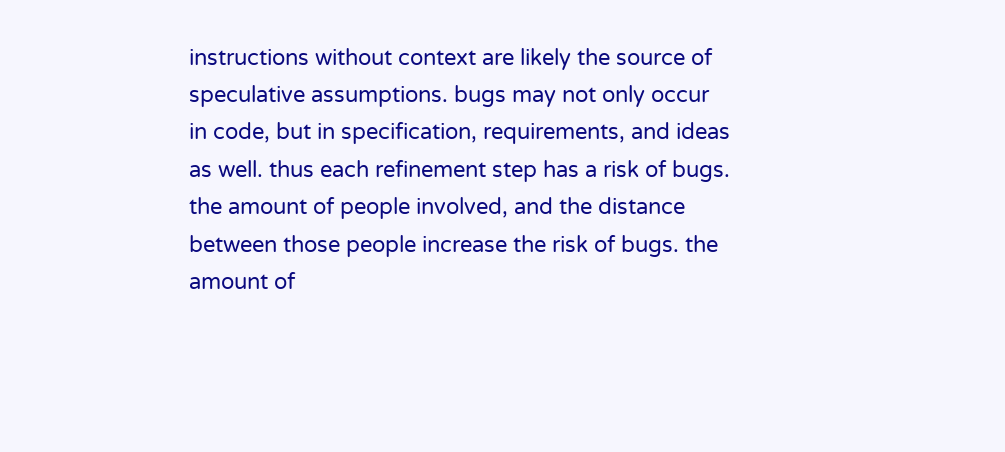instructions without context are likely the source of speculative assumptions. bugs may not only occur in code, but in specification, requirements, and ideas as well. thus each refinement step has a risk of bugs. the amount of people involved, and the distance between those people increase the risk of bugs. the amount of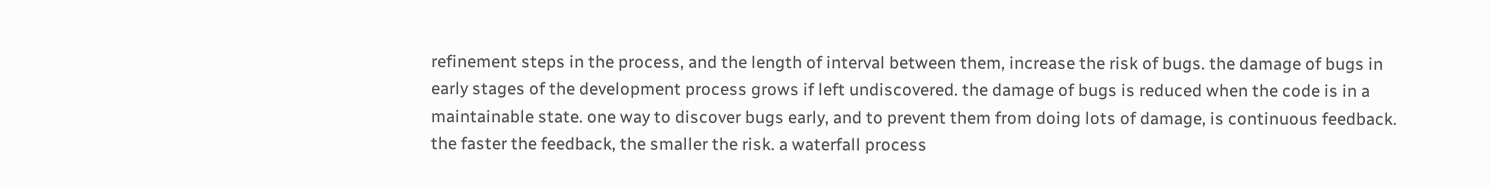refinement steps in the process, and the length of interval between them, increase the risk of bugs. the damage of bugs in early stages of the development process grows if left undiscovered. the damage of bugs is reduced when the code is in a maintainable state. one way to discover bugs early, and to prevent them from doing lots of damage, is continuous feedback. the faster the feedback, the smaller the risk. a waterfall process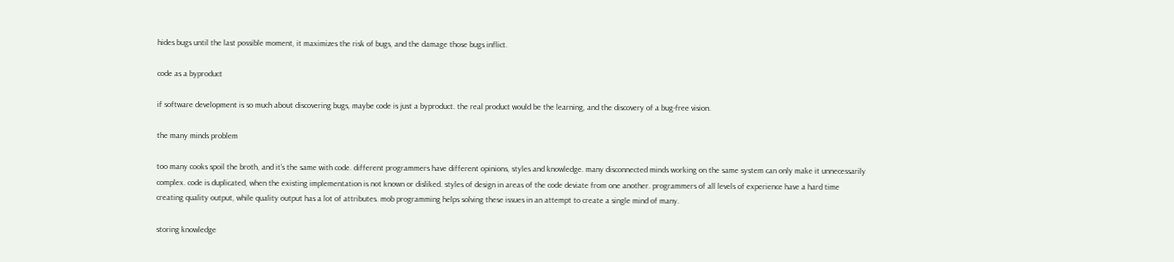hides bugs until the last possible moment, it maximizes the risk of bugs, and the damage those bugs inflict.

code as a byproduct

if software development is so much about discovering bugs, maybe code is just a byproduct. the real product would be the learning, and the discovery of a bug-free vision.

the many minds problem

too many cooks spoil the broth, and it’s the same with code. different programmers have different opinions, styles and knowledge. many disconnected minds working on the same system can only make it unnecessarily complex. code is duplicated, when the existing implementation is not known or disliked. styles of design in areas of the code deviate from one another. programmers of all levels of experience have a hard time creating quality output, while quality output has a lot of attributes. mob programming helps solving these issues in an attempt to create a single mind of many.

storing knowledge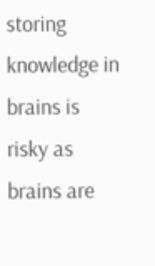storing knowledge in brains is risky as brains are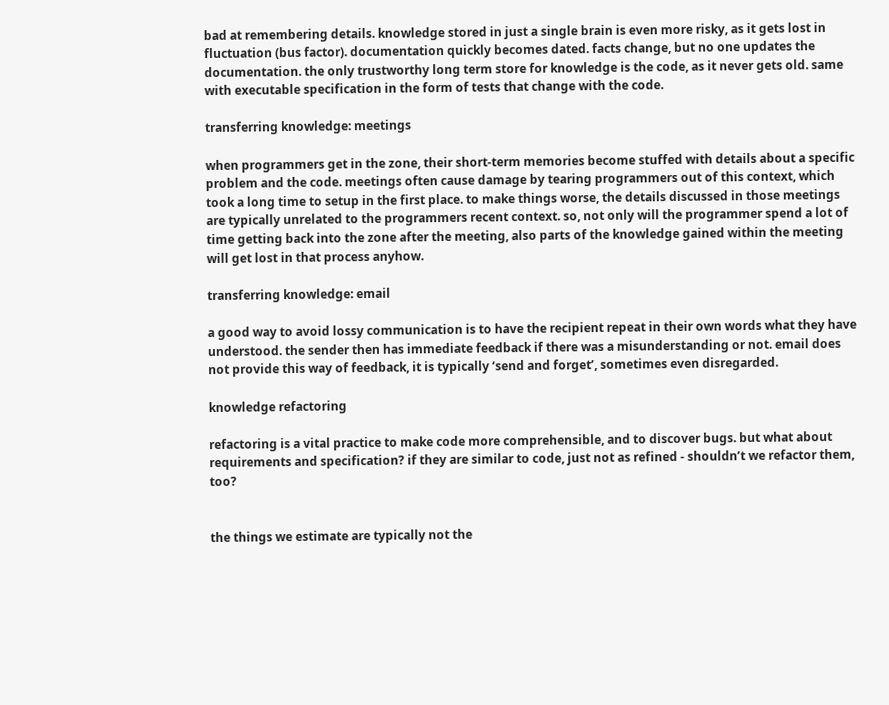bad at remembering details. knowledge stored in just a single brain is even more risky, as it gets lost in fluctuation (bus factor). documentation quickly becomes dated. facts change, but no one updates the documentation. the only trustworthy long term store for knowledge is the code, as it never gets old. same with executable specification in the form of tests that change with the code.

transferring knowledge: meetings

when programmers get in the zone, their short-term memories become stuffed with details about a specific problem and the code. meetings often cause damage by tearing programmers out of this context, which took a long time to setup in the first place. to make things worse, the details discussed in those meetings are typically unrelated to the programmers recent context. so, not only will the programmer spend a lot of time getting back into the zone after the meeting, also parts of the knowledge gained within the meeting will get lost in that process anyhow.

transferring knowledge: email

a good way to avoid lossy communication is to have the recipient repeat in their own words what they have understood. the sender then has immediate feedback if there was a misunderstanding or not. email does not provide this way of feedback, it is typically ‘send and forget’, sometimes even disregarded.

knowledge refactoring

refactoring is a vital practice to make code more comprehensible, and to discover bugs. but what about requirements and specification? if they are similar to code, just not as refined - shouldn’t we refactor them, too?


the things we estimate are typically not the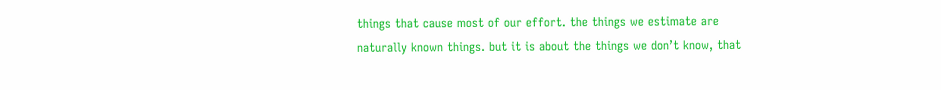things that cause most of our effort. the things we estimate are naturally known things. but it is about the things we don’t know, that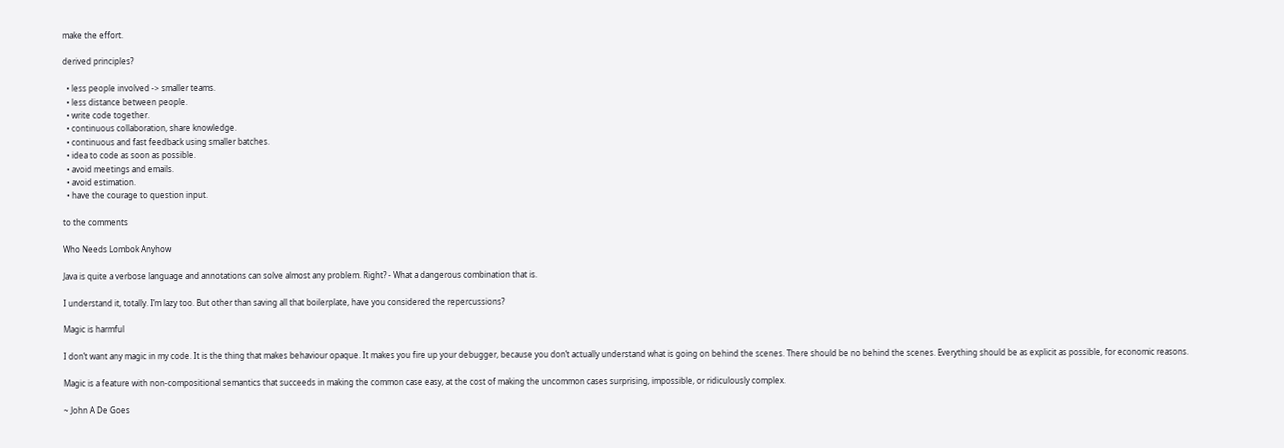make the effort.

derived principles?

  • less people involved -> smaller teams.
  • less distance between people.
  • write code together.
  • continuous collaboration, share knowledge.
  • continuous and fast feedback using smaller batches.
  • idea to code as soon as possible.
  • avoid meetings and emails.
  • avoid estimation.
  • have the courage to question input.

to the comments

Who Needs Lombok Anyhow

Java is quite a verbose language and annotations can solve almost any problem. Right? - What a dangerous combination that is.

I understand it, totally. I’m lazy too. But other than saving all that boilerplate, have you considered the repercussions?

Magic is harmful

I don’t want any magic in my code. It is the thing that makes behaviour opaque. It makes you fire up your debugger, because you don’t actually understand what is going on behind the scenes. There should be no behind the scenes. Everything should be as explicit as possible, for economic reasons.

Magic is a feature with non-compositional semantics that succeeds in making the common case easy, at the cost of making the uncommon cases surprising, impossible, or ridiculously complex.

~ John A De Goes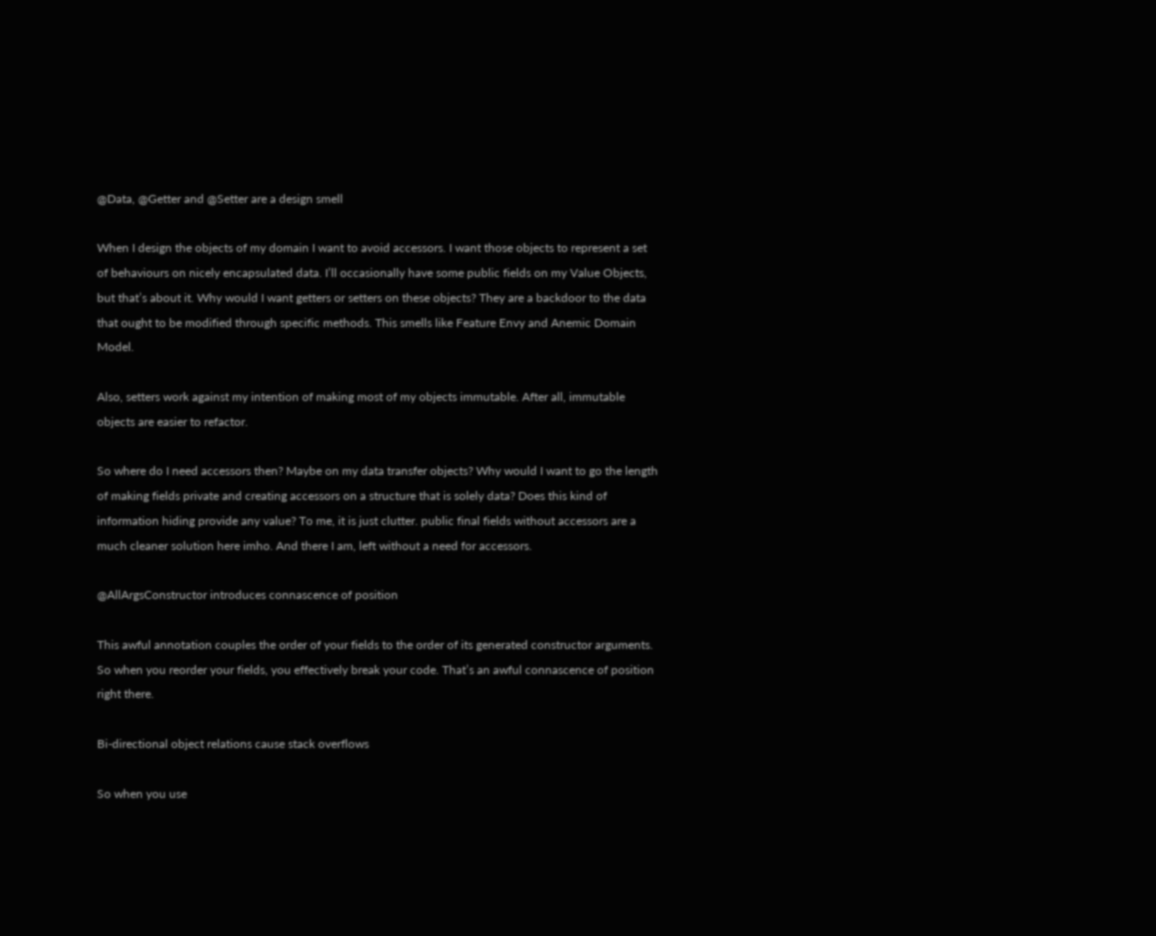@Data, @Getter and @Setter are a design smell

When I design the objects of my domain I want to avoid accessors. I want those objects to represent a set of behaviours on nicely encapsulated data. I’ll occasionally have some public fields on my Value Objects, but that’s about it. Why would I want getters or setters on these objects? They are a backdoor to the data that ought to be modified through specific methods. This smells like Feature Envy and Anemic Domain Model.

Also, setters work against my intention of making most of my objects immutable. After all, immutable objects are easier to refactor.

So where do I need accessors then? Maybe on my data transfer objects? Why would I want to go the length of making fields private and creating accessors on a structure that is solely data? Does this kind of information hiding provide any value? To me, it is just clutter. public final fields without accessors are a much cleaner solution here imho. And there I am, left without a need for accessors.

@AllArgsConstructor introduces connascence of position

This awful annotation couples the order of your fields to the order of its generated constructor arguments. So when you reorder your fields, you effectively break your code. That’s an awful connascence of position right there.

Bi-directional object relations cause stack overflows

So when you use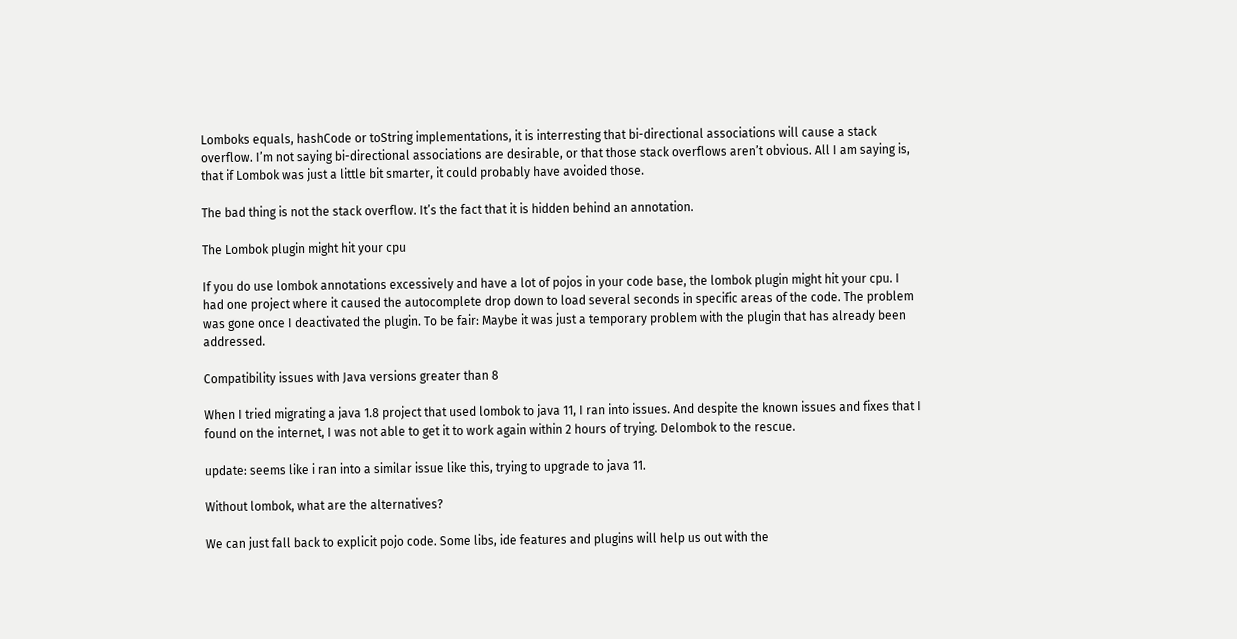Lomboks equals, hashCode or toString implementations, it is interresting that bi-directional associations will cause a stack overflow. I’m not saying bi-directional associations are desirable, or that those stack overflows aren’t obvious. All I am saying is, that if Lombok was just a little bit smarter, it could probably have avoided those.

The bad thing is not the stack overflow. It’s the fact that it is hidden behind an annotation.

The Lombok plugin might hit your cpu

If you do use lombok annotations excessively and have a lot of pojos in your code base, the lombok plugin might hit your cpu. I had one project where it caused the autocomplete drop down to load several seconds in specific areas of the code. The problem was gone once I deactivated the plugin. To be fair: Maybe it was just a temporary problem with the plugin that has already been addressed.

Compatibility issues with Java versions greater than 8

When I tried migrating a java 1.8 project that used lombok to java 11, I ran into issues. And despite the known issues and fixes that I found on the internet, I was not able to get it to work again within 2 hours of trying. Delombok to the rescue.

update: seems like i ran into a similar issue like this, trying to upgrade to java 11.

Without lombok, what are the alternatives?

We can just fall back to explicit pojo code. Some libs, ide features and plugins will help us out with the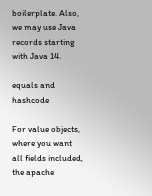boilerplate. Also, we may use Java records starting with Java 14.

equals and hashcode

For value objects, where you want all fields included, the apache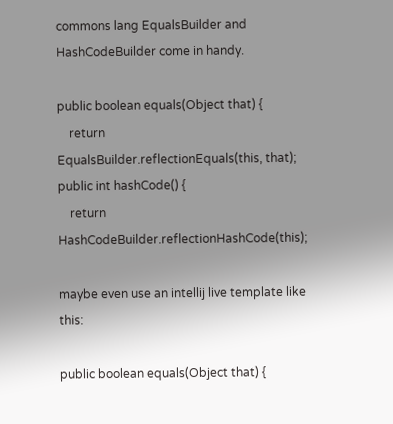commons lang EqualsBuilder and HashCodeBuilder come in handy.

public boolean equals(Object that) {
    return EqualsBuilder.reflectionEquals(this, that);
public int hashCode() {
    return HashCodeBuilder.reflectionHashCode(this);

maybe even use an intellij live template like this:

public boolean equals(Object that) {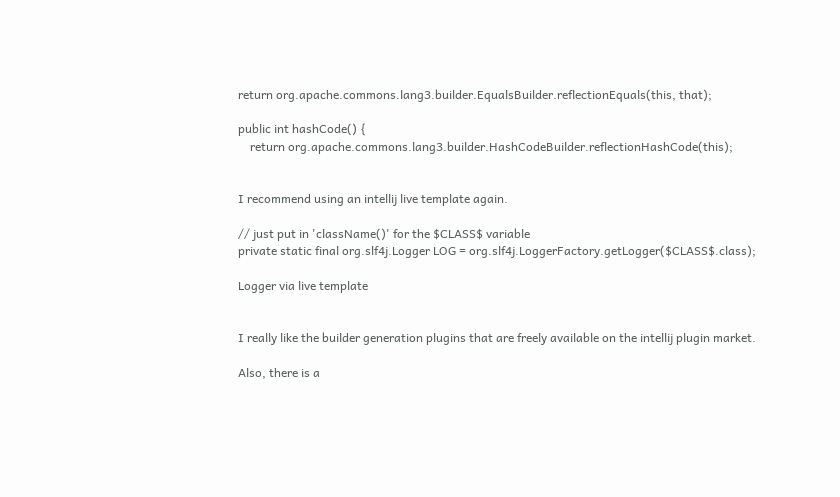return org.apache.commons.lang3.builder.EqualsBuilder.reflectionEquals(this, that);

public int hashCode() {
    return org.apache.commons.lang3.builder.HashCodeBuilder.reflectionHashCode(this);


I recommend using an intellij live template again.

// just put in 'className()' for the $CLASS$ variable
private static final org.slf4j.Logger LOG = org.slf4j.LoggerFactory.getLogger($CLASS$.class);

Logger via live template


I really like the builder generation plugins that are freely available on the intellij plugin market.

Also, there is a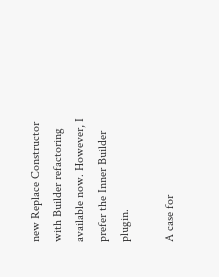new Replace Constructor with Builder refactoring available now. However, I prefer the Inner Builder plugin.

A case for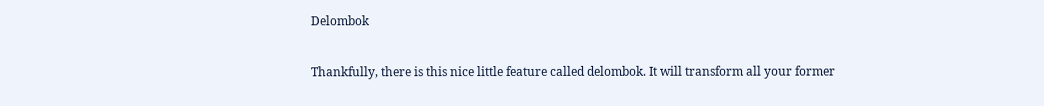Delombok

Thankfully, there is this nice little feature called delombok. It will transform all your former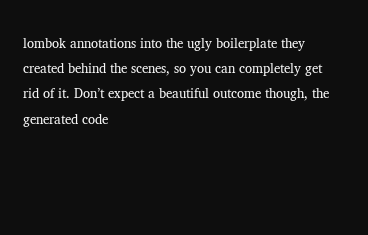lombok annotations into the ugly boilerplate they created behind the scenes, so you can completely get rid of it. Don’t expect a beautiful outcome though, the generated code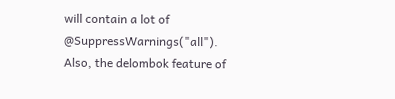will contain a lot of @SuppressWarnings("all"). Also, the delombok feature of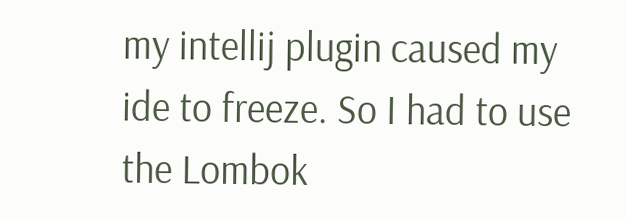my intellij plugin caused my ide to freeze. So I had to use the Lombok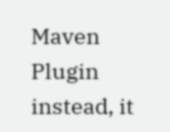Maven Plugin instead, it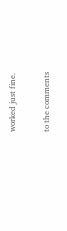worked just fine.

to the comments